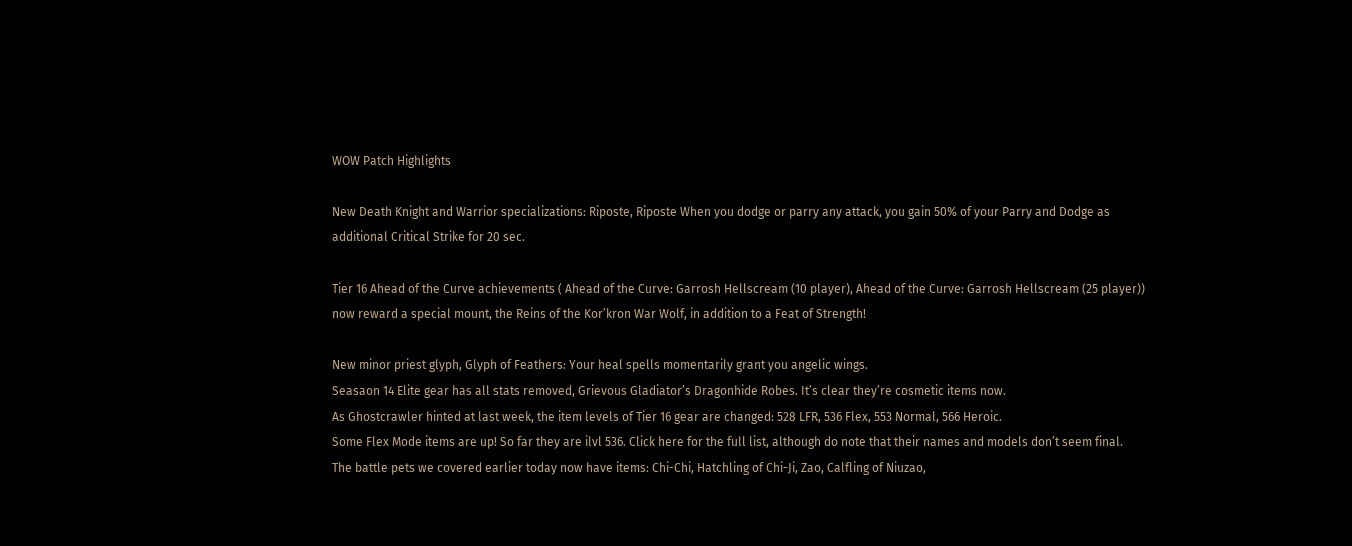WOW Patch Highlights

New Death Knight and Warrior specializations: Riposte, Riposte When you dodge or parry any attack, you gain 50% of your Parry and Dodge as additional Critical Strike for 20 sec.

Tier 16 Ahead of the Curve achievements ( Ahead of the Curve: Garrosh Hellscream (10 player), Ahead of the Curve: Garrosh Hellscream (25 player)) now reward a special mount, the Reins of the Kor’kron War Wolf, in addition to a Feat of Strength!

New minor priest glyph, Glyph of Feathers: Your heal spells momentarily grant you angelic wings.
Seasaon 14 Elite gear has all stats removed, Grievous Gladiator’s Dragonhide Robes. It’s clear they’re cosmetic items now.
As Ghostcrawler hinted at last week, the item levels of Tier 16 gear are changed: 528 LFR, 536 Flex, 553 Normal, 566 Heroic.
Some Flex Mode items are up! So far they are ilvl 536. Click here for the full list, although do note that their names and models don’t seem final.
The battle pets we covered earlier today now have items: Chi-Chi, Hatchling of Chi-Ji, Zao, Calfling of Niuzao,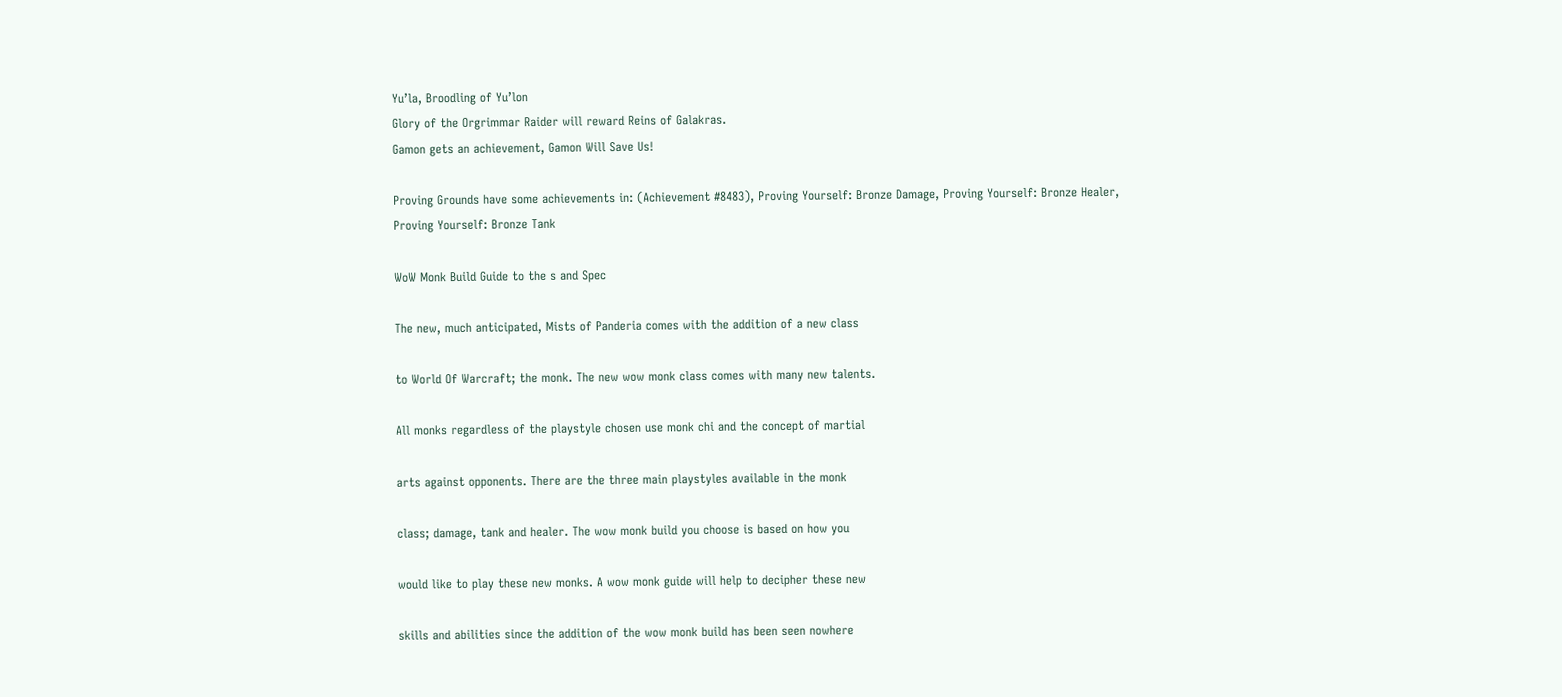Yu’la, Broodling of Yu’lon
Glory of the Orgrimmar Raider will reward Reins of Galakras.
Gamon gets an achievement, Gamon Will Save Us!

Proving Grounds have some achievements in: (Achievement #8483), Proving Yourself: Bronze Damage, Proving Yourself: Bronze Healer, Proving Yourself: Bronze Tank

WoW Monk Build Guide to the s and Spec

The new, much anticipated, Mists of Panderia comes with the addition of a new class

to World Of Warcraft; the monk. The new wow monk class comes with many new talents.

All monks regardless of the playstyle chosen use monk chi and the concept of martial

arts against opponents. There are the three main playstyles available in the monk

class; damage, tank and healer. The wow monk build you choose is based on how you

would like to play these new monks. A wow monk guide will help to decipher these new

skills and abilities since the addition of the wow monk build has been seen nowhere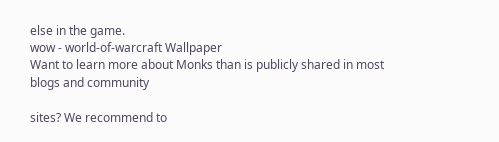else in the game.
wow - world-of-warcraft Wallpaper
Want to learn more about Monks than is publicly shared in most blogs and community

sites? We recommend to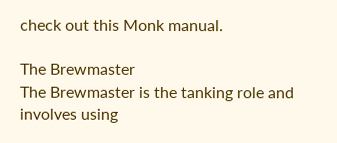check out this Monk manual.

The Brewmaster
The Brewmaster is the tanking role and involves using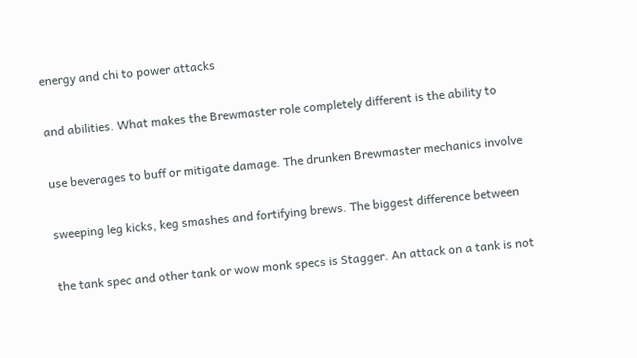energy and chi to power attacks

and abilities. What makes the Brewmaster role completely different is the ability to

use beverages to buff or mitigate damage. The drunken Brewmaster mechanics involve

sweeping leg kicks, keg smashes and fortifying brews. The biggest difference between

the tank spec and other tank or wow monk specs is Stagger. An attack on a tank is not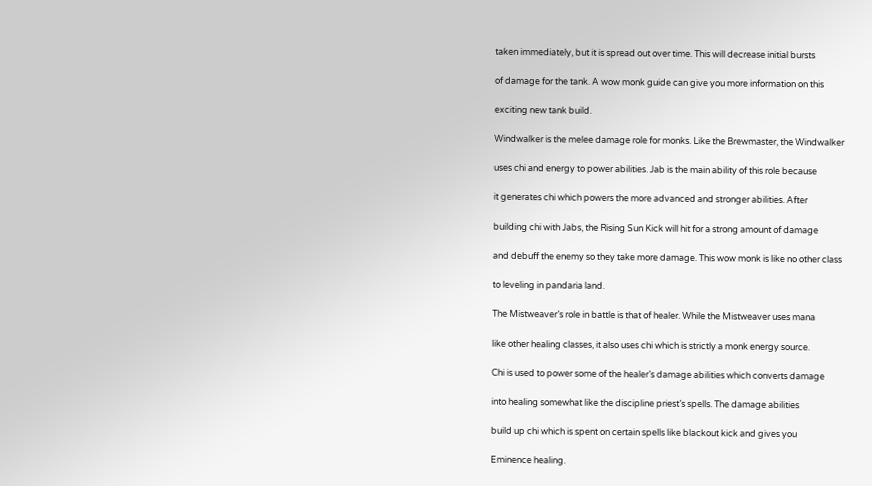taken immediately, but it is spread out over time. This will decrease initial bursts

of damage for the tank. A wow monk guide can give you more information on this

exciting new tank build.

Windwalker is the melee damage role for monks. Like the Brewmaster, the Windwalker

uses chi and energy to power abilities. Jab is the main ability of this role because

it generates chi which powers the more advanced and stronger abilities. After

building chi with Jabs, the Rising Sun Kick will hit for a strong amount of damage

and debuff the enemy so they take more damage. This wow monk is like no other class

to leveling in pandaria land.

The Mistweaver’s role in battle is that of healer. While the Mistweaver uses mana

like other healing classes, it also uses chi which is strictly a monk energy source.

Chi is used to power some of the healer’s damage abilities which converts damage

into healing somewhat like the discipline priest’s spells. The damage abilities

build up chi which is spent on certain spells like blackout kick and gives you

Eminence healing.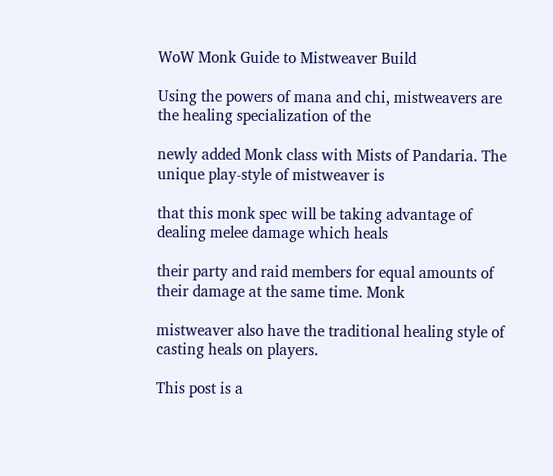WoW Monk Guide to Mistweaver Build

Using the powers of mana and chi, mistweavers are the healing specialization of the

newly added Monk class with Mists of Pandaria. The unique play-style of mistweaver is

that this monk spec will be taking advantage of dealing melee damage which heals

their party and raid members for equal amounts of their damage at the same time. Monk

mistweaver also have the traditional healing style of casting heals on players.

This post is a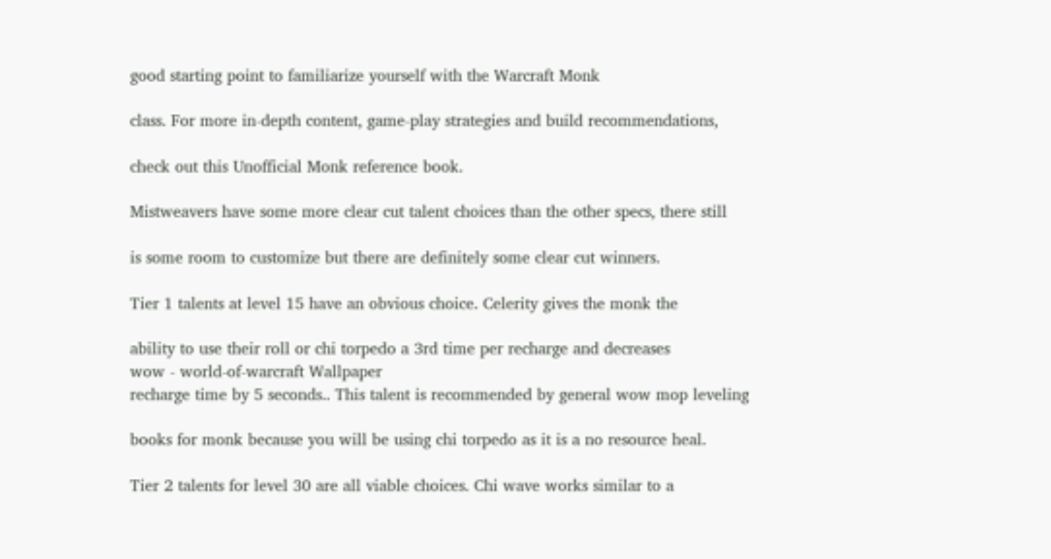good starting point to familiarize yourself with the Warcraft Monk

class. For more in-depth content, game-play strategies and build recommendations,

check out this Unofficial Monk reference book.

Mistweavers have some more clear cut talent choices than the other specs, there still

is some room to customize but there are definitely some clear cut winners.

Tier 1 talents at level 15 have an obvious choice. Celerity gives the monk the

ability to use their roll or chi torpedo a 3rd time per recharge and decreases
wow - world-of-warcraft Wallpaper
recharge time by 5 seconds.. This talent is recommended by general wow mop leveling

books for monk because you will be using chi torpedo as it is a no resource heal.

Tier 2 talents for level 30 are all viable choices. Chi wave works similar to a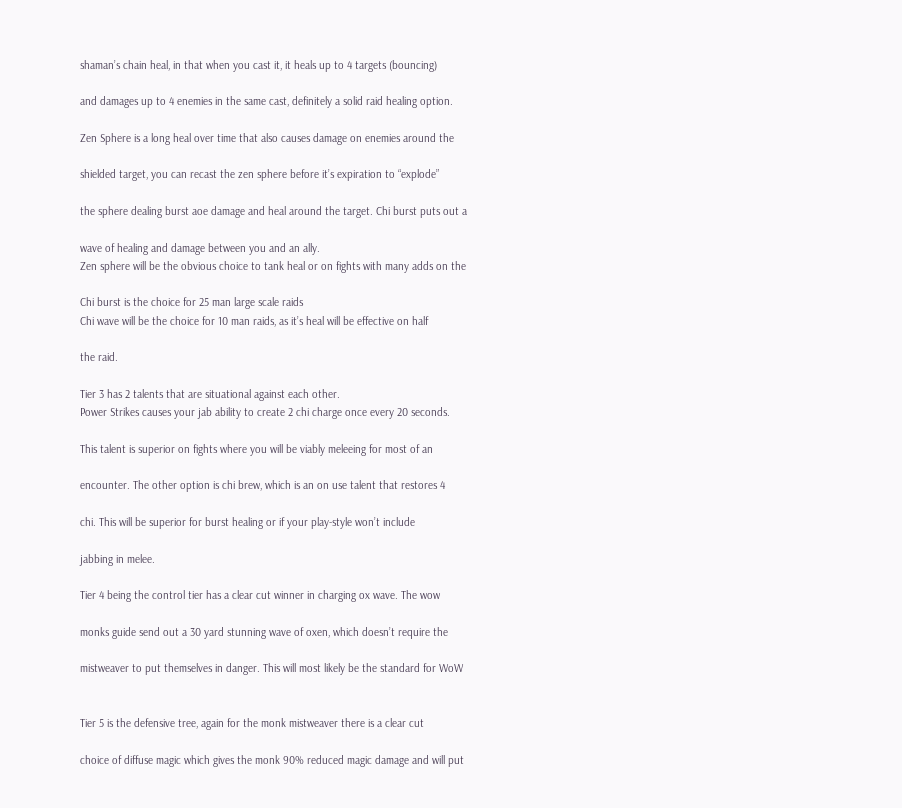shaman’s chain heal, in that when you cast it, it heals up to 4 targets (bouncing)

and damages up to 4 enemies in the same cast, definitely a solid raid healing option.

Zen Sphere is a long heal over time that also causes damage on enemies around the

shielded target, you can recast the zen sphere before it’s expiration to “explode”

the sphere dealing burst aoe damage and heal around the target. Chi burst puts out a

wave of healing and damage between you and an ally.
Zen sphere will be the obvious choice to tank heal or on fights with many adds on the

Chi burst is the choice for 25 man large scale raids
Chi wave will be the choice for 10 man raids, as it’s heal will be effective on half

the raid.

Tier 3 has 2 talents that are situational against each other.
Power Strikes causes your jab ability to create 2 chi charge once every 20 seconds.

This talent is superior on fights where you will be viably meleeing for most of an

encounter. The other option is chi brew, which is an on use talent that restores 4

chi. This will be superior for burst healing or if your play-style won’t include

jabbing in melee.

Tier 4 being the control tier has a clear cut winner in charging ox wave. The wow

monks guide send out a 30 yard stunning wave of oxen, which doesn’t require the

mistweaver to put themselves in danger. This will most likely be the standard for WoW


Tier 5 is the defensive tree, again for the monk mistweaver there is a clear cut

choice of diffuse magic which gives the monk 90% reduced magic damage and will put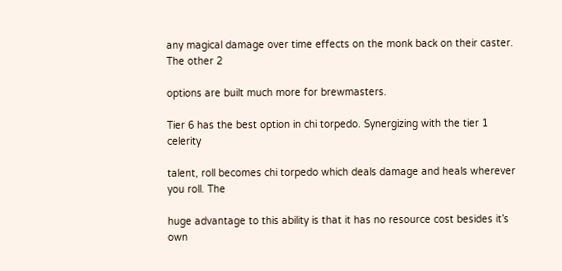any magical damage over time effects on the monk back on their caster. The other 2

options are built much more for brewmasters.

Tier 6 has the best option in chi torpedo. Synergizing with the tier 1 celerity

talent, roll becomes chi torpedo which deals damage and heals wherever you roll. The

huge advantage to this ability is that it has no resource cost besides it’s own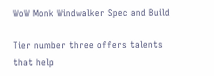WoW Monk Windwalker Spec and Build

Tier number three offers talents that help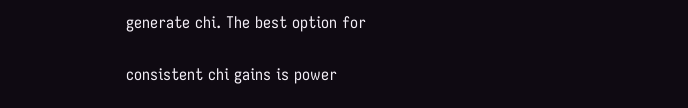generate chi. The best option for

consistent chi gains is power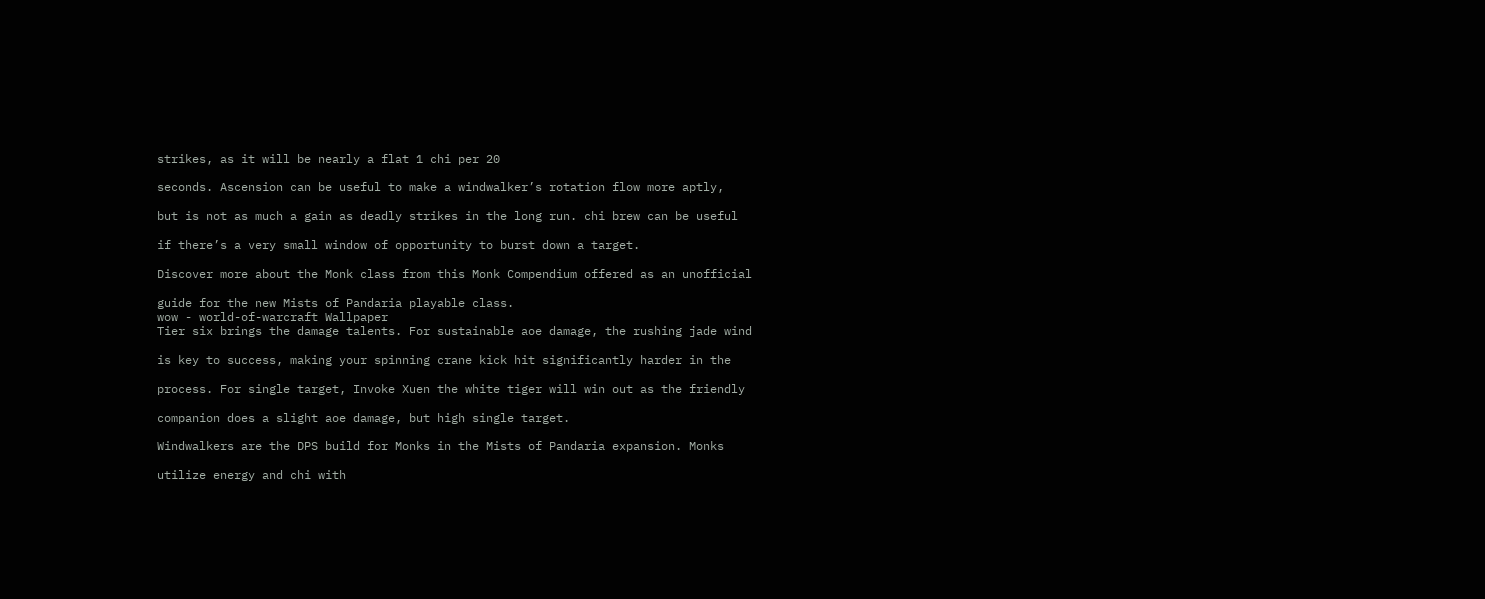strikes, as it will be nearly a flat 1 chi per 20

seconds. Ascension can be useful to make a windwalker’s rotation flow more aptly,

but is not as much a gain as deadly strikes in the long run. chi brew can be useful

if there’s a very small window of opportunity to burst down a target.

Discover more about the Monk class from this Monk Compendium offered as an unofficial

guide for the new Mists of Pandaria playable class.
wow - world-of-warcraft Wallpaper
Tier six brings the damage talents. For sustainable aoe damage, the rushing jade wind

is key to success, making your spinning crane kick hit significantly harder in the

process. For single target, Invoke Xuen the white tiger will win out as the friendly

companion does a slight aoe damage, but high single target.

Windwalkers are the DPS build for Monks in the Mists of Pandaria expansion. Monks

utilize energy and chi with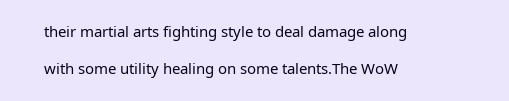their martial arts fighting style to deal damage along

with some utility healing on some talents.The WoW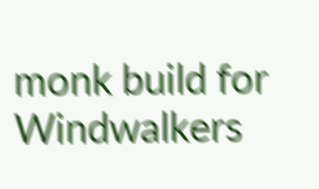monk build for Windwalkers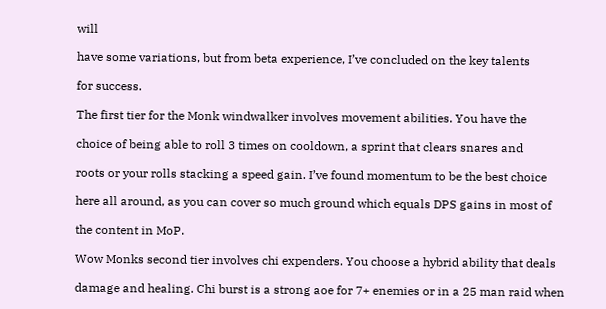will

have some variations, but from beta experience, I’ve concluded on the key talents

for success.

The first tier for the Monk windwalker involves movement abilities. You have the

choice of being able to roll 3 times on cooldown, a sprint that clears snares and

roots or your rolls stacking a speed gain. I’ve found momentum to be the best choice

here all around, as you can cover so much ground which equals DPS gains in most of

the content in MoP.

Wow Monks second tier involves chi expenders. You choose a hybrid ability that deals

damage and healing. Chi burst is a strong aoe for 7+ enemies or in a 25 man raid when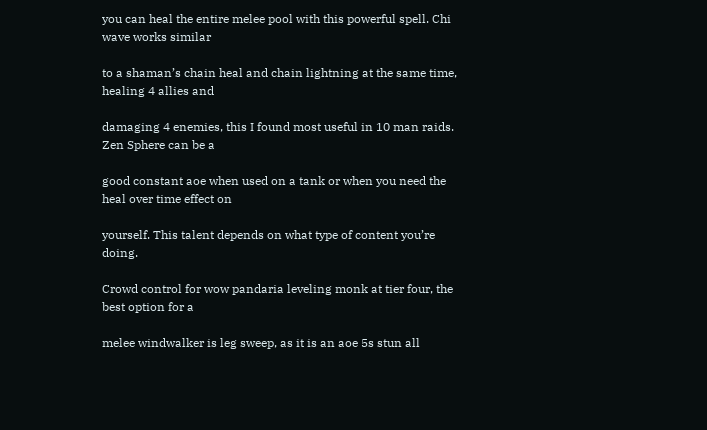you can heal the entire melee pool with this powerful spell. Chi wave works similar

to a shaman’s chain heal and chain lightning at the same time, healing 4 allies and

damaging 4 enemies, this I found most useful in 10 man raids. Zen Sphere can be a

good constant aoe when used on a tank or when you need the heal over time effect on

yourself. This talent depends on what type of content you’re doing.

Crowd control for wow pandaria leveling monk at tier four, the best option for a

melee windwalker is leg sweep, as it is an aoe 5s stun all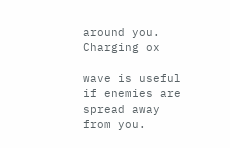around you. Charging ox

wave is useful if enemies are spread away from you.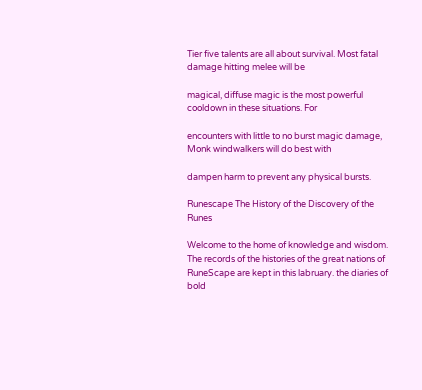Tier five talents are all about survival. Most fatal damage hitting melee will be

magical, diffuse magic is the most powerful cooldown in these situations. For

encounters with little to no burst magic damage, Monk windwalkers will do best with

dampen harm to prevent any physical bursts.

Runescape The History of the Discovery of the Runes

Welcome to the home of knowledge and wisdom. The records of the histories of the great nations of RuneScape are kept in this labruary. the diaries of bold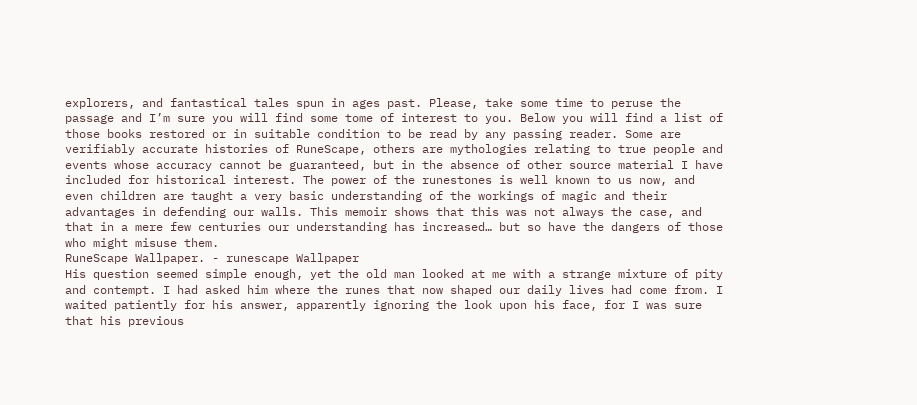explorers, and fantastical tales spun in ages past. Please, take some time to peruse the passage and I’m sure you will find some tome of interest to you. Below you will find a list of those books restored or in suitable condition to be read by any passing reader. Some are verifiably accurate histories of RuneScape, others are mythologies relating to true people and events whose accuracy cannot be guaranteed, but in the absence of other source material I have included for historical interest. The power of the runestones is well known to us now, and even children are taught a very basic understanding of the workings of magic and their advantages in defending our walls. This memoir shows that this was not always the case, and that in a mere few centuries our understanding has increased… but so have the dangers of those who might misuse them.
RuneScape Wallpaper. - runescape Wallpaper
His question seemed simple enough, yet the old man looked at me with a strange mixture of pity and contempt. I had asked him where the runes that now shaped our daily lives had come from. I waited patiently for his answer, apparently ignoring the look upon his face, for I was sure that his previous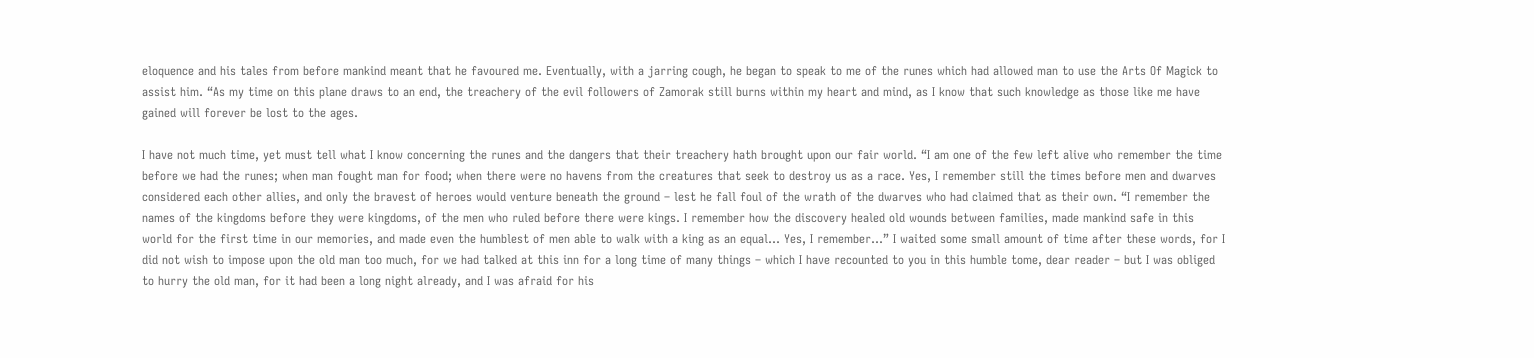eloquence and his tales from before mankind meant that he favoured me. Eventually, with a jarring cough, he began to speak to me of the runes which had allowed man to use the Arts Of Magick to assist him. “As my time on this plane draws to an end, the treachery of the evil followers of Zamorak still burns within my heart and mind, as I know that such knowledge as those like me have gained will forever be lost to the ages.

I have not much time, yet must tell what I know concerning the runes and the dangers that their treachery hath brought upon our fair world. “I am one of the few left alive who remember the time before we had the runes; when man fought man for food; when there were no havens from the creatures that seek to destroy us as a race. Yes, I remember still the times before men and dwarves considered each other allies, and only the bravest of heroes would venture beneath the ground – lest he fall foul of the wrath of the dwarves who had claimed that as their own. “I remember the names of the kingdoms before they were kingdoms, of the men who ruled before there were kings. I remember how the discovery healed old wounds between families, made mankind safe in this world for the first time in our memories, and made even the humblest of men able to walk with a king as an equal… Yes, I remember…” I waited some small amount of time after these words, for I did not wish to impose upon the old man too much, for we had talked at this inn for a long time of many things – which I have recounted to you in this humble tome, dear reader – but I was obliged to hurry the old man, for it had been a long night already, and I was afraid for his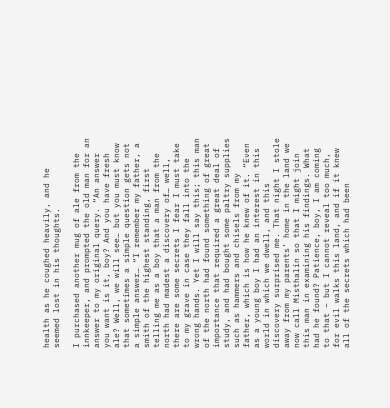health as he coughed heavily, and he seemed lost in his thoughts.

I purchased another mug of ale from the innkeeper, and prompted the old man for an answer to my original query. “An answer you want is it, boy? And you have fresh ale? Well, we will see… but you must know that sometimes a simple question gets not a simple answer… “I remember my father, a smith of the highest standing, first telling me as a boy that a man from the north had madest a discovery of… well, there are some secrets I fear I must take to my grave in case they fall into the wrong hands. Yet I will say this; this man of the north had found something of great importance that required a great deal of study, and had bought some paltry supplies such as hammers and chisels from my father, which is how he knew of it. “Even as a young boy I had an interest in this world in which we dwell, and this discovery surprised me. That night I stole away from my parents’ home in the land we now call Misthalin so that I might join this man in examining his findings. What had he found? Patience, boy, I am coming to that – but I cannot reveal too much, for evil walks this land, and if it knew all of the secrets which had been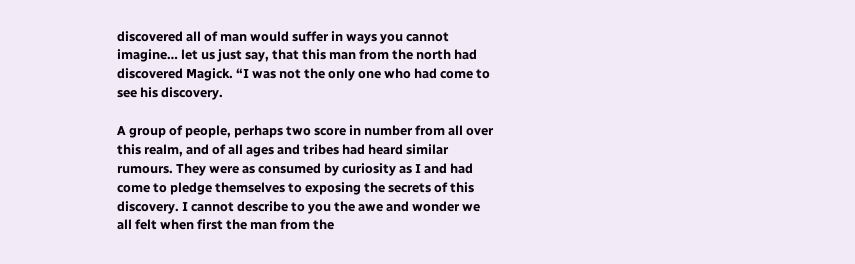discovered all of man would suffer in ways you cannot imagine… let us just say, that this man from the north had discovered Magick. “I was not the only one who had come to see his discovery.

A group of people, perhaps two score in number from all over this realm, and of all ages and tribes had heard similar rumours. They were as consumed by curiosity as I and had come to pledge themselves to exposing the secrets of this discovery. I cannot describe to you the awe and wonder we all felt when first the man from the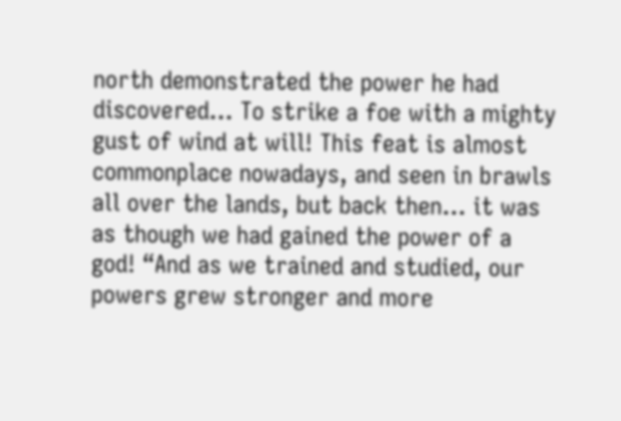north demonstrated the power he had discovered… To strike a foe with a mighty gust of wind at will! This feat is almost commonplace nowadays, and seen in brawls all over the lands, but back then… it was as though we had gained the power of a god! “And as we trained and studied, our powers grew stronger and more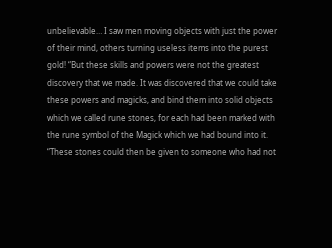unbelievable… I saw men moving objects with just the power of their mind, others turning useless items into the purest gold! “But these skills and powers were not the greatest discovery that we made. It was discovered that we could take these powers and magicks, and bind them into solid objects which we called rune stones, for each had been marked with the rune symbol of the Magick which we had bound into it. “These stones could then be given to someone who had not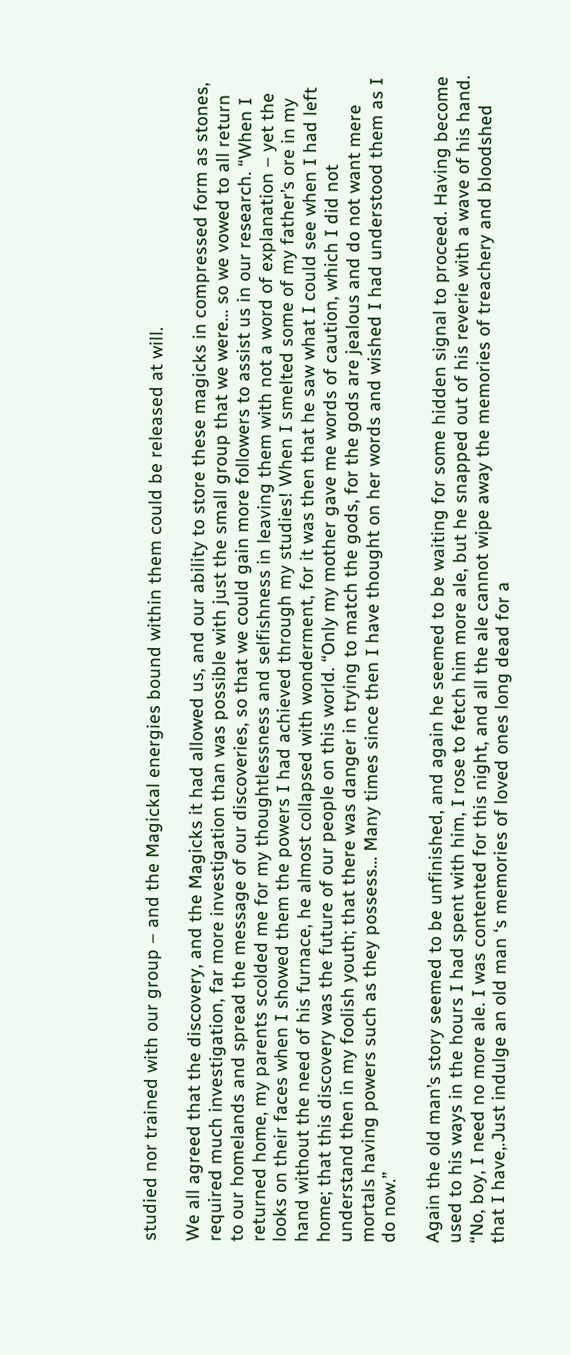studied nor trained with our group – and the Magickal energies bound within them could be released at will.

We all agreed that the discovery, and the Magicks it had allowed us, and our ability to store these magicks in compressed form as stones, required much investigation, far more investigation than was possible with just the small group that we were… so we vowed to all return to our homelands and spread the message of our discoveries, so that we could gain more followers to assist us in our research. “When I returned home, my parents scolded me for my thoughtlessness and selfishness in leaving them with not a word of explanation – yet the looks on their faces when I showed them the powers I had achieved through my studies! When I smelted some of my father’s ore in my hand without the need of his furnace, he almost collapsed with wonderment, for it was then that he saw what I could see when I had left home; that this discovery was the future of our people on this world. “Only my mother gave me words of caution, which I did not understand then in my foolish youth; that there was danger in trying to match the gods, for the gods are jealous and do not want mere mortals having powers such as they possess… Many times since then I have thought on her words and wished I had understood them as I do now.”

Again the old man’s story seemed to be unfinished, and again he seemed to be waiting for some hidden signal to proceed. Having become used to his ways in the hours I had spent with him, I rose to fetch him more ale, but he snapped out of his reverie with a wave of his hand. “No, boy, I need no more ale. I was contented for this night, and all the ale cannot wipe away the memories of treachery and bloodshed that I have,.Just indulge an old man ‘s memories of loved ones long dead for a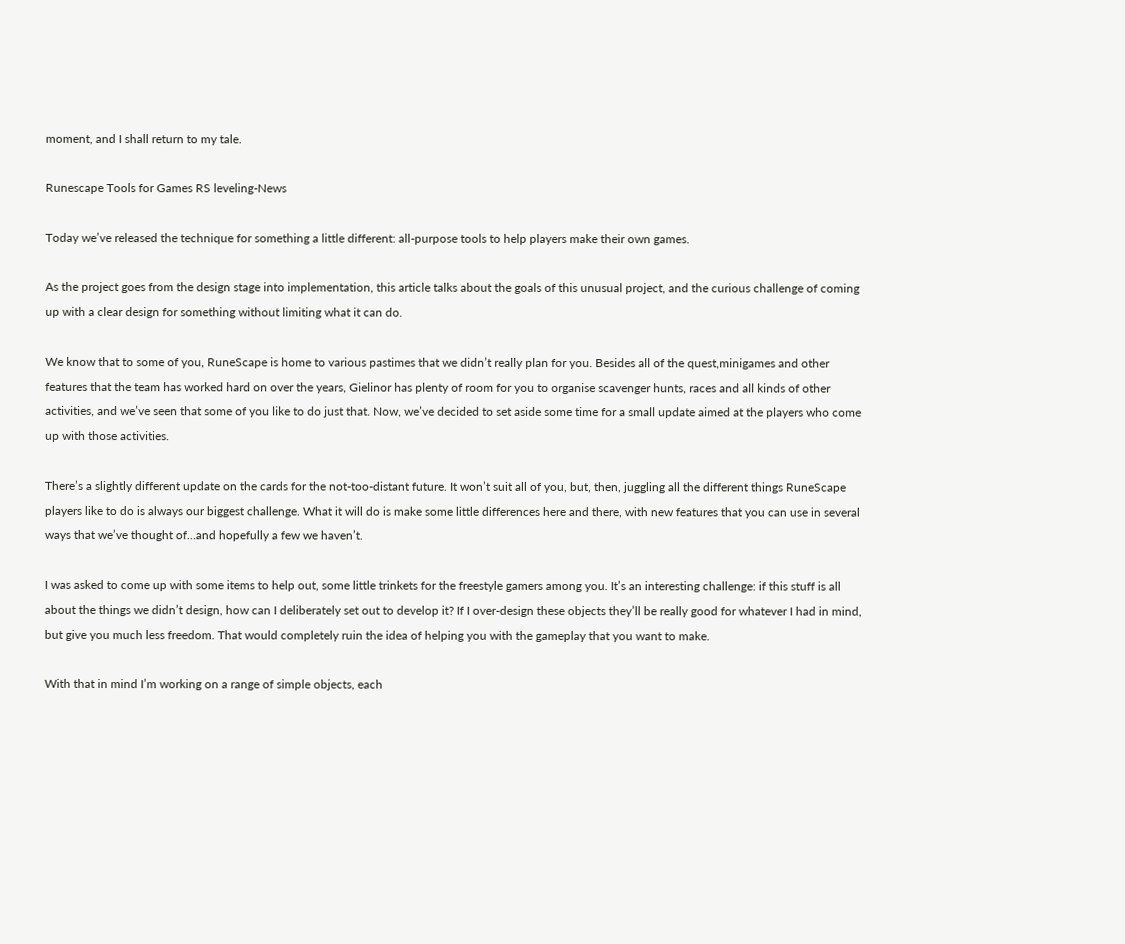moment, and I shall return to my tale.

Runescape Tools for Games RS leveling-News

Today we’ve released the technique for something a little different: all-purpose tools to help players make their own games.

As the project goes from the design stage into implementation, this article talks about the goals of this unusual project, and the curious challenge of coming up with a clear design for something without limiting what it can do.

We know that to some of you, RuneScape is home to various pastimes that we didn’t really plan for you. Besides all of the quest,minigames and other features that the team has worked hard on over the years, Gielinor has plenty of room for you to organise scavenger hunts, races and all kinds of other activities, and we’ve seen that some of you like to do just that. Now, we’ve decided to set aside some time for a small update aimed at the players who come up with those activities.

There’s a slightly different update on the cards for the not-too-distant future. It won’t suit all of you, but, then, juggling all the different things RuneScape players like to do is always our biggest challenge. What it will do is make some little differences here and there, with new features that you can use in several ways that we’ve thought of…and hopefully a few we haven’t.

I was asked to come up with some items to help out, some little trinkets for the freestyle gamers among you. It’s an interesting challenge: if this stuff is all about the things we didn’t design, how can I deliberately set out to develop it? If I over-design these objects they’ll be really good for whatever I had in mind, but give you much less freedom. That would completely ruin the idea of helping you with the gameplay that you want to make.

With that in mind I’m working on a range of simple objects, each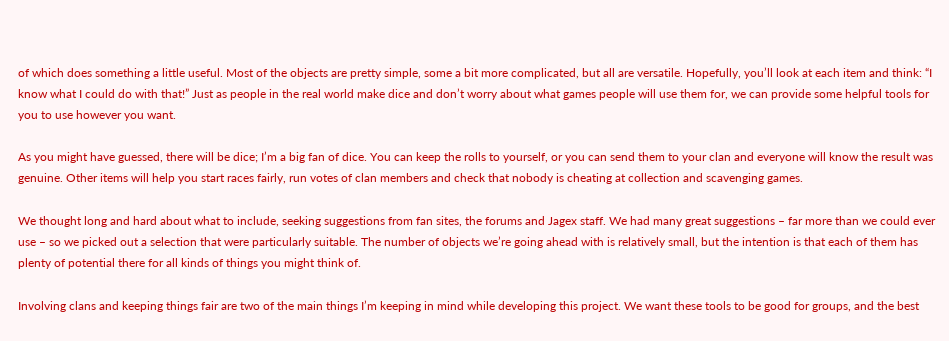of which does something a little useful. Most of the objects are pretty simple, some a bit more complicated, but all are versatile. Hopefully, you’ll look at each item and think: “I know what I could do with that!” Just as people in the real world make dice and don’t worry about what games people will use them for, we can provide some helpful tools for you to use however you want.

As you might have guessed, there will be dice; I’m a big fan of dice. You can keep the rolls to yourself, or you can send them to your clan and everyone will know the result was genuine. Other items will help you start races fairly, run votes of clan members and check that nobody is cheating at collection and scavenging games.

We thought long and hard about what to include, seeking suggestions from fan sites, the forums and Jagex staff. We had many great suggestions – far more than we could ever use – so we picked out a selection that were particularly suitable. The number of objects we’re going ahead with is relatively small, but the intention is that each of them has plenty of potential there for all kinds of things you might think of.

Involving clans and keeping things fair are two of the main things I’m keeping in mind while developing this project. We want these tools to be good for groups, and the best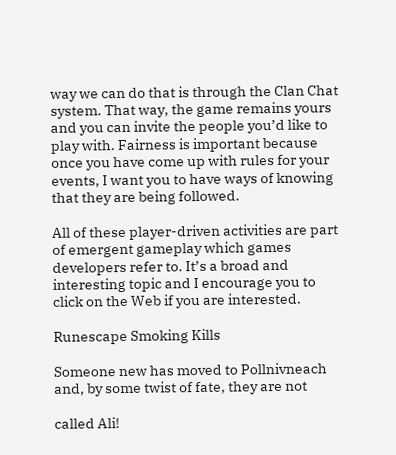way we can do that is through the Clan Chat system. That way, the game remains yours and you can invite the people you’d like to play with. Fairness is important because once you have come up with rules for your events, I want you to have ways of knowing that they are being followed.

All of these player-driven activities are part of emergent gameplay which games developers refer to. It’s a broad and interesting topic and I encourage you to click on the Web if you are interested.

Runescape Smoking Kills

Someone new has moved to Pollnivneach and, by some twist of fate, they are not

called Ali!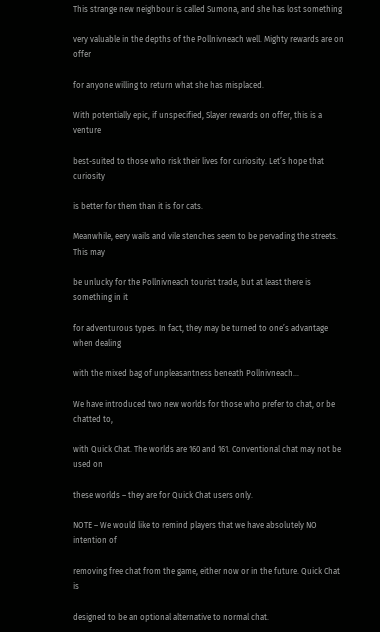This strange new neighbour is called Sumona, and she has lost something

very valuable in the depths of the Pollnivneach well. Mighty rewards are on offer

for anyone willing to return what she has misplaced.

With potentially epic, if unspecified, Slayer rewards on offer, this is a venture

best-suited to those who risk their lives for curiosity. Let’s hope that curiosity

is better for them than it is for cats.

Meanwhile, eery wails and vile stenches seem to be pervading the streets. This may

be unlucky for the Pollnivneach tourist trade, but at least there is something in it

for adventurous types. In fact, they may be turned to one’s advantage when dealing

with the mixed bag of unpleasantness beneath Pollnivneach…

We have introduced two new worlds for those who prefer to chat, or be chatted to,

with Quick Chat. The worlds are 160 and 161. Conventional chat may not be used on

these worlds – they are for Quick Chat users only.

NOTE – We would like to remind players that we have absolutely NO intention of

removing free chat from the game, either now or in the future. Quick Chat is

designed to be an optional alternative to normal chat.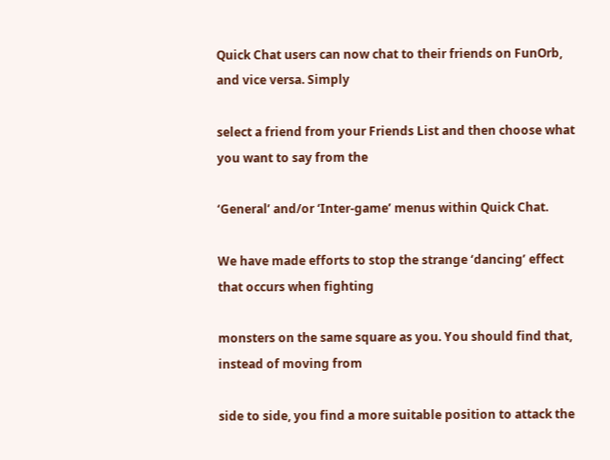Quick Chat users can now chat to their friends on FunOrb, and vice versa. Simply

select a friend from your Friends List and then choose what you want to say from the

‘General’ and/or ‘Inter-game’ menus within Quick Chat.

We have made efforts to stop the strange ‘dancing’ effect that occurs when fighting

monsters on the same square as you. You should find that, instead of moving from

side to side, you find a more suitable position to attack the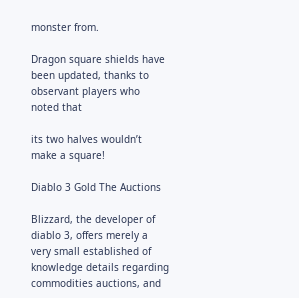monster from.

Dragon square shields have been updated, thanks to observant players who noted that

its two halves wouldn’t make a square!

Diablo 3 Gold The Auctions

Blizzard, the developer of diablo 3, offers merely a very small established of knowledge details regarding commodities auctions, and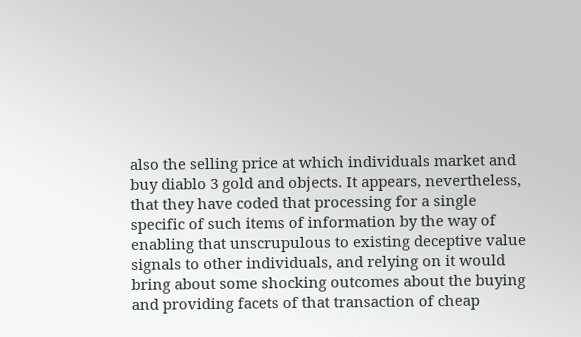also the selling price at which individuals market and buy diablo 3 gold and objects. It appears, nevertheless, that they have coded that processing for a single specific of such items of information by the way of enabling that unscrupulous to existing deceptive value signals to other individuals, and relying on it would bring about some shocking outcomes about the buying and providing facets of that transaction of cheap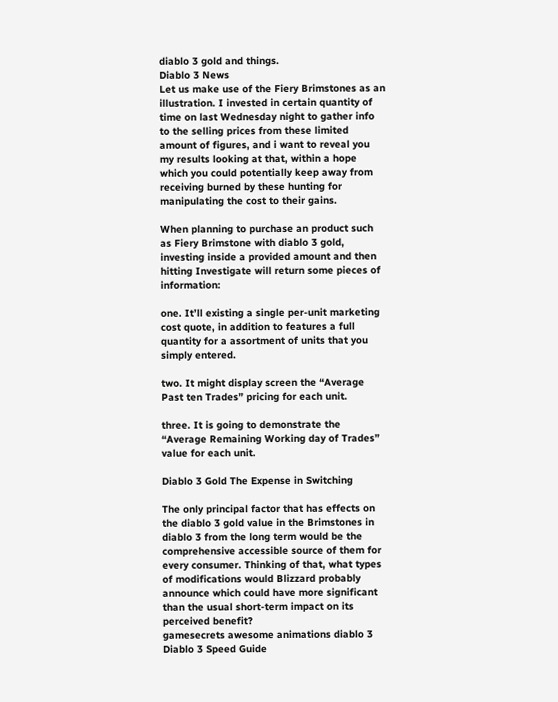diablo 3 gold and things.
Diablo 3 News
Let us make use of the Fiery Brimstones as an illustration. I invested in certain quantity of time on last Wednesday night to gather info to the selling prices from these limited amount of figures, and i want to reveal you my results looking at that, within a hope which you could potentially keep away from receiving burned by these hunting for manipulating the cost to their gains.

When planning to purchase an product such as Fiery Brimstone with diablo 3 gold, investing inside a provided amount and then hitting Investigate will return some pieces of information:

one. It’ll existing a single per-unit marketing cost quote, in addition to features a full quantity for a assortment of units that you simply entered.

two. It might display screen the “Average Past ten Trades” pricing for each unit.

three. It is going to demonstrate the “Average Remaining Working day of Trades” value for each unit.

Diablo 3 Gold The Expense in Switching

The only principal factor that has effects on the diablo 3 gold value in the Brimstones in diablo 3 from the long term would be the comprehensive accessible source of them for every consumer. Thinking of that, what types of modifications would Blizzard probably announce which could have more significant than the usual short-term impact on its perceived benefit?
gamesecrets awesome animations diablo 3 Diablo 3 Speed Guide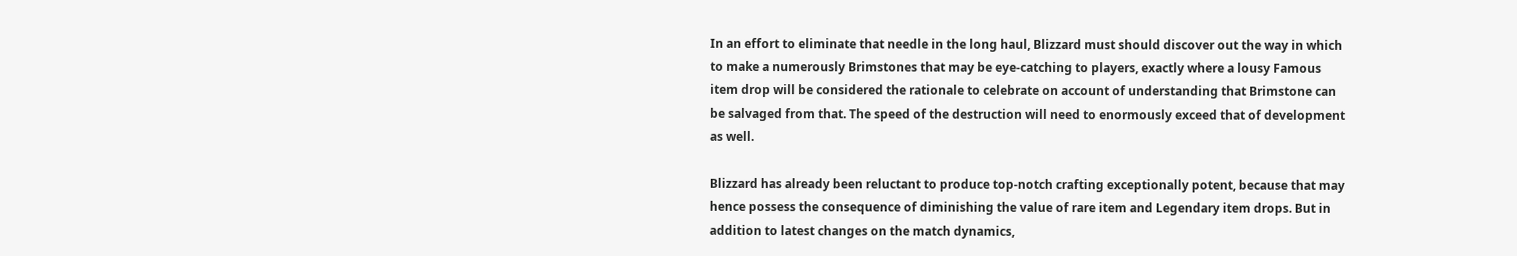In an effort to eliminate that needle in the long haul, Blizzard must should discover out the way in which to make a numerously Brimstones that may be eye-catching to players, exactly where a lousy Famous item drop will be considered the rationale to celebrate on account of understanding that Brimstone can be salvaged from that. The speed of the destruction will need to enormously exceed that of development as well.

Blizzard has already been reluctant to produce top-notch crafting exceptionally potent, because that may hence possess the consequence of diminishing the value of rare item and Legendary item drops. But in addition to latest changes on the match dynamics,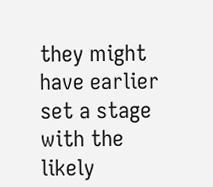they might have earlier set a stage with the likely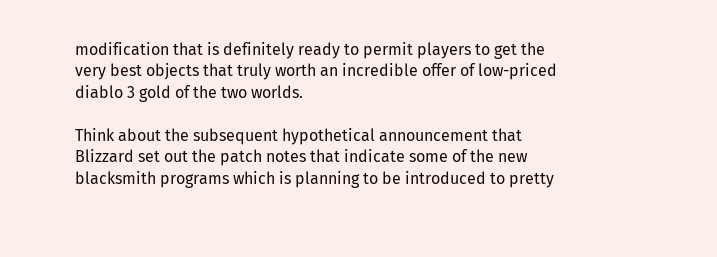modification that is definitely ready to permit players to get the very best objects that truly worth an incredible offer of low-priced diablo 3 gold of the two worlds.

Think about the subsequent hypothetical announcement that Blizzard set out the patch notes that indicate some of the new blacksmith programs which is planning to be introduced to pretty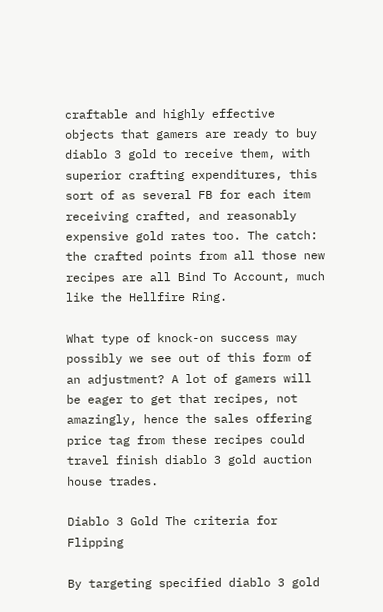craftable and highly effective objects that gamers are ready to buy diablo 3 gold to receive them, with superior crafting expenditures, this sort of as several FB for each item receiving crafted, and reasonably expensive gold rates too. The catch: the crafted points from all those new recipes are all Bind To Account, much like the Hellfire Ring.

What type of knock-on success may possibly we see out of this form of an adjustment? A lot of gamers will be eager to get that recipes, not amazingly, hence the sales offering price tag from these recipes could travel finish diablo 3 gold auction house trades.

Diablo 3 Gold The criteria for Flipping

By targeting specified diablo 3 gold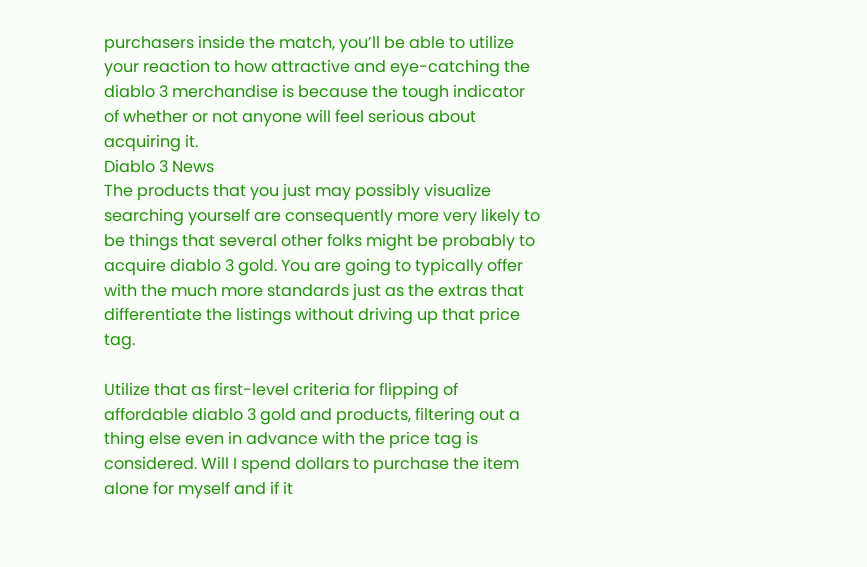purchasers inside the match, you’ll be able to utilize your reaction to how attractive and eye-catching the diablo 3 merchandise is because the tough indicator of whether or not anyone will feel serious about acquiring it.
Diablo 3 News
The products that you just may possibly visualize searching yourself are consequently more very likely to be things that several other folks might be probably to acquire diablo 3 gold. You are going to typically offer with the much more standards just as the extras that differentiate the listings without driving up that price tag.

Utilize that as first-level criteria for flipping of affordable diablo 3 gold and products, filtering out a thing else even in advance with the price tag is considered. Will I spend dollars to purchase the item alone for myself and if it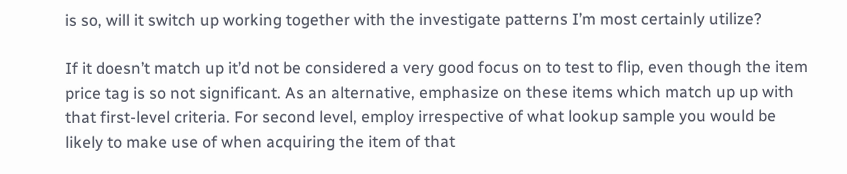is so, will it switch up working together with the investigate patterns I’m most certainly utilize?

If it doesn’t match up it’d not be considered a very good focus on to test to flip, even though the item price tag is so not significant. As an alternative, emphasize on these items which match up up with that first-level criteria. For second level, employ irrespective of what lookup sample you would be likely to make use of when acquiring the item of that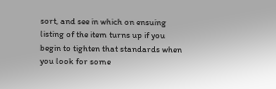sort, and see in which on ensuing listing of the item turns up if you begin to tighten that standards when you look for some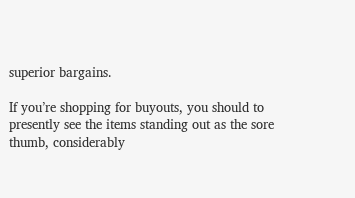superior bargains.

If you’re shopping for buyouts, you should to presently see the items standing out as the sore thumb, considerably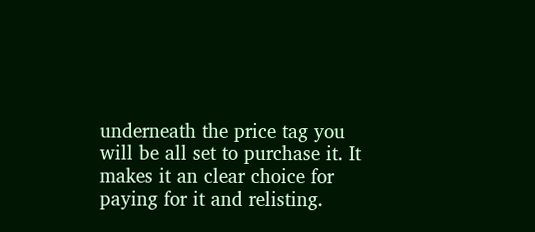underneath the price tag you will be all set to purchase it. It makes it an clear choice for paying for it and relisting.